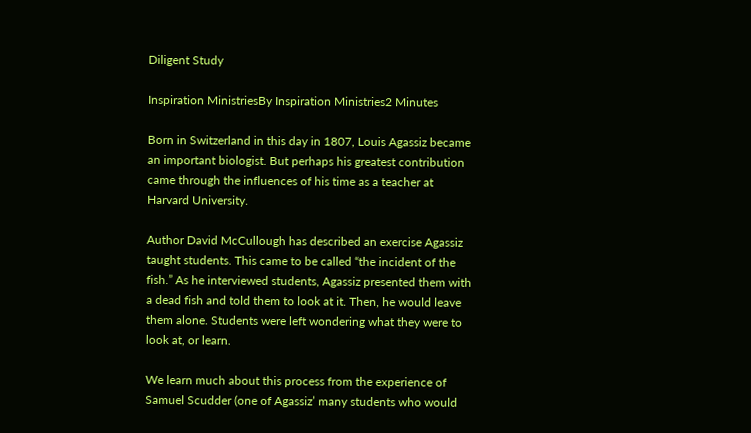Diligent Study

Inspiration MinistriesBy Inspiration Ministries2 Minutes

Born in Switzerland in this day in 1807, Louis Agassiz became an important biologist. But perhaps his greatest contribution came through the influences of his time as a teacher at Harvard University.

Author David McCullough has described an exercise Agassiz taught students. This came to be called “the incident of the fish.” As he interviewed students, Agassiz presented them with a dead fish and told them to look at it. Then, he would leave them alone. Students were left wondering what they were to look at, or learn.

We learn much about this process from the experience of Samuel Scudder (one of Agassiz’ many students who would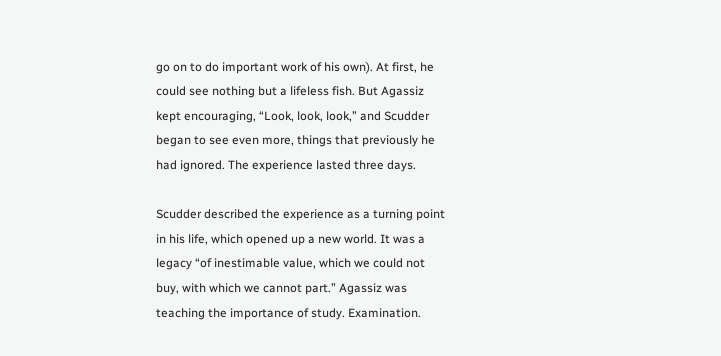go on to do important work of his own). At first, he could see nothing but a lifeless fish. But Agassiz kept encouraging, “Look, look, look,” and Scudder began to see even more, things that previously he had ignored. The experience lasted three days.

Scudder described the experience as a turning point in his life, which opened up a new world. It was a legacy “of inestimable value, which we could not buy, with which we cannot part.” Agassiz was teaching the importance of study. Examination.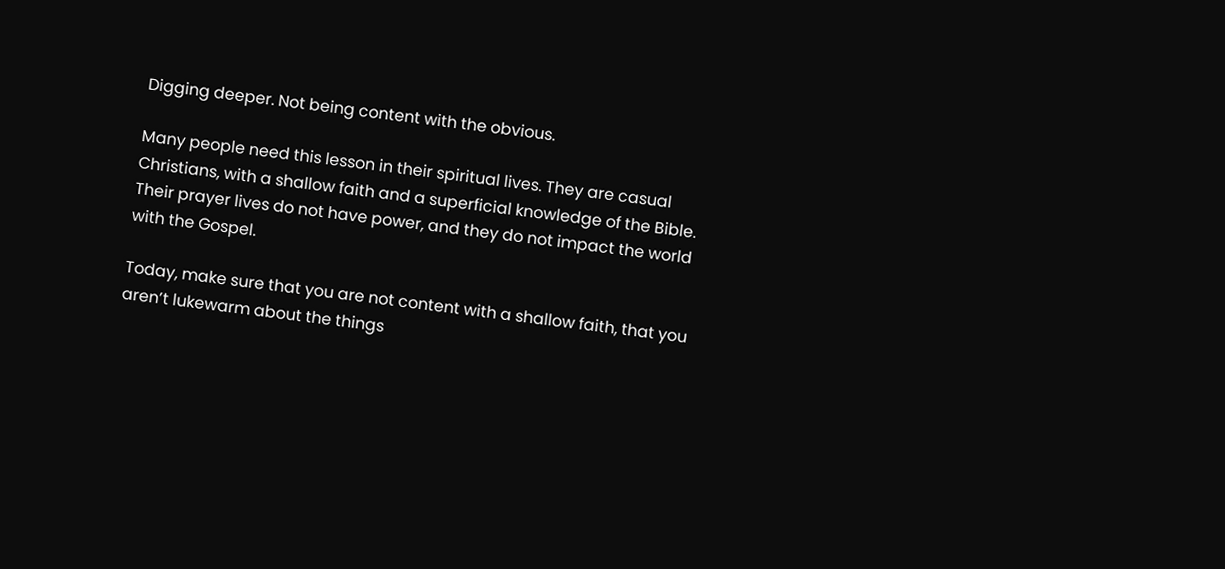Digging deeper. Not being content with the obvious.

Many people need this lesson in their spiritual lives. They are casual Christians, with a shallow faith and a superficial knowledge of the Bible. Their prayer lives do not have power, and they do not impact the world with the Gospel.

Today, make sure that you are not content with a shallow faith, that you aren’t lukewarm about the things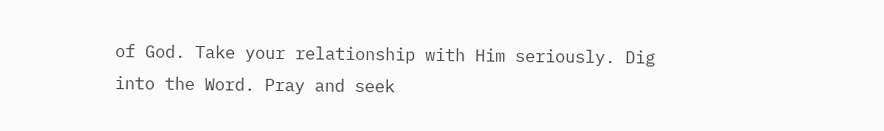of God. Take your relationship with Him seriously. Dig into the Word. Pray and seek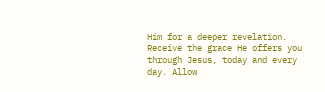Him for a deeper revelation. Receive the grace He offers you through Jesus, today and every day. Allow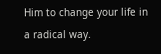Him to change your life in a radical way.